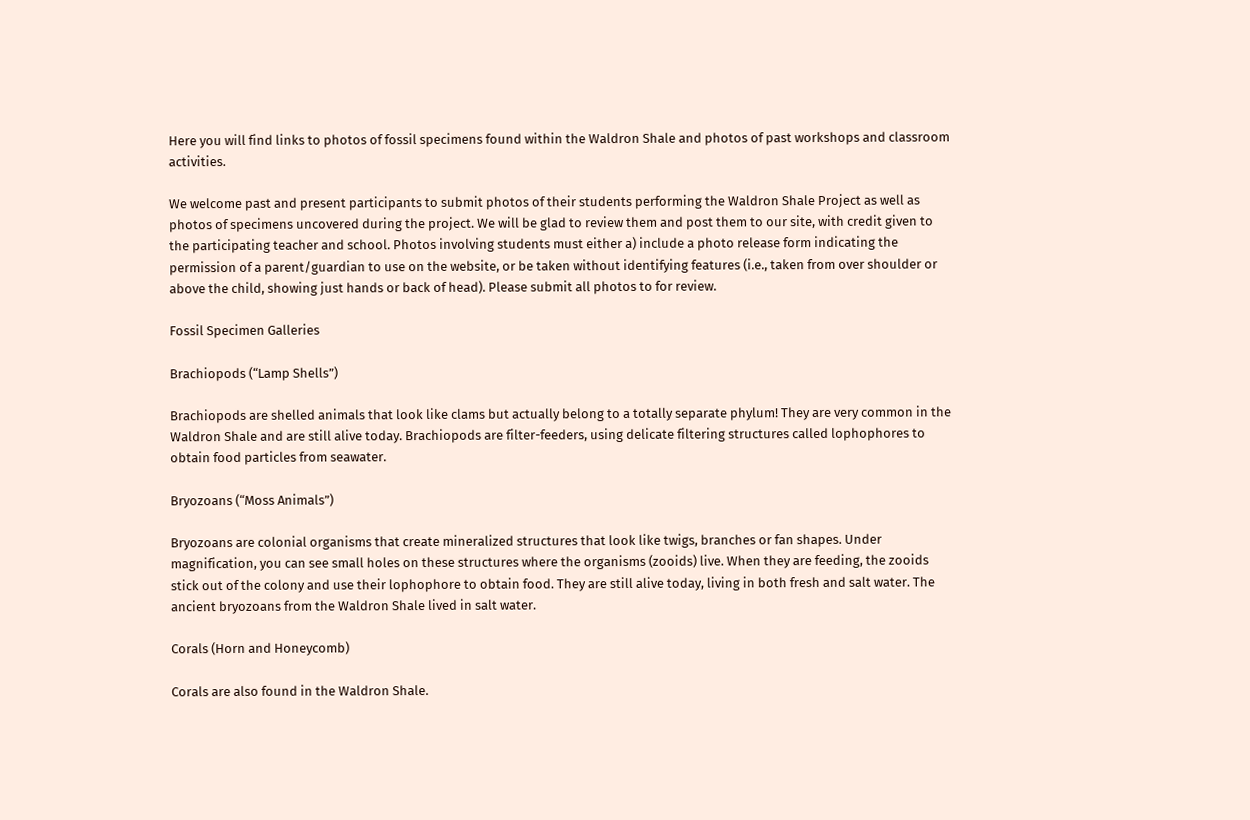Here you will find links to photos of fossil specimens found within the Waldron Shale and photos of past workshops and classroom activities.

We welcome past and present participants to submit photos of their students performing the Waldron Shale Project as well as photos of specimens uncovered during the project. We will be glad to review them and post them to our site, with credit given to the participating teacher and school. Photos involving students must either a) include a photo release form indicating the permission of a parent/guardian to use on the website, or be taken without identifying features (i.e., taken from over shoulder or above the child, showing just hands or back of head). Please submit all photos to for review.

Fossil Specimen Galleries

Brachiopods (“Lamp Shells”)

Brachiopods are shelled animals that look like clams but actually belong to a totally separate phylum! They are very common in the Waldron Shale and are still alive today. Brachiopods are filter-feeders, using delicate filtering structures called lophophores to obtain food particles from seawater.

Bryozoans (“Moss Animals”)

Bryozoans are colonial organisms that create mineralized structures that look like twigs, branches or fan shapes. Under magnification, you can see small holes on these structures where the organisms (zooids) live. When they are feeding, the zooids stick out of the colony and use their lophophore to obtain food. They are still alive today, living in both fresh and salt water. The ancient bryozoans from the Waldron Shale lived in salt water.

Corals (Horn and Honeycomb)

Corals are also found in the Waldron Shale.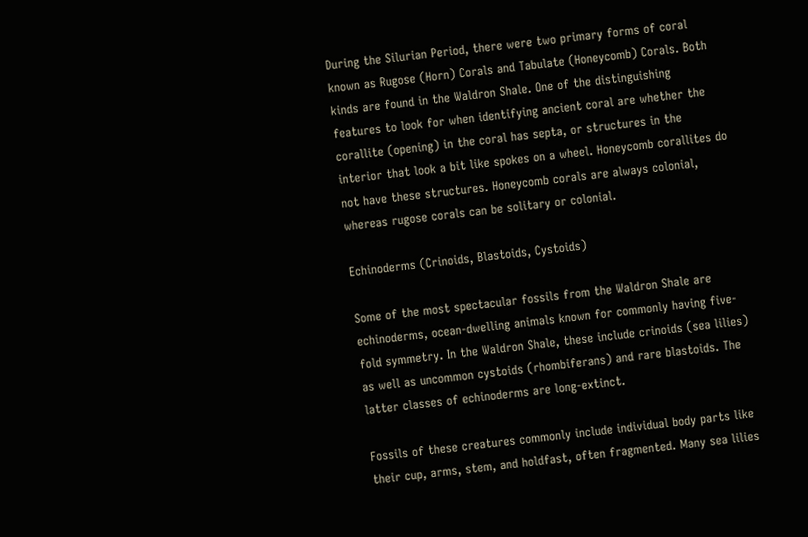During the Silurian Period, there were two primary forms of coral known as Rugose (Horn) Corals and Tabulate (Honeycomb) Corals. Both kinds are found in the Waldron Shale. One of the distinguishing features to look for when identifying ancient coral are whether the corallite (opening) in the coral has septa, or structures in the interior that look a bit like spokes on a wheel. Honeycomb corallites do not have these structures. Honeycomb corals are always colonial, whereas rugose corals can be solitary or colonial.

Echinoderms (Crinoids, Blastoids, Cystoids)

Some of the most spectacular fossils from the Waldron Shale are echinoderms, ocean-dwelling animals known for commonly having five-fold symmetry. In the Waldron Shale, these include crinoids (sea lilies) as well as uncommon cystoids (rhombiferans) and rare blastoids. The latter classes of echinoderms are long-extinct.

Fossils of these creatures commonly include individual body parts like their cup, arms, stem, and holdfast, often fragmented. Many sea lilies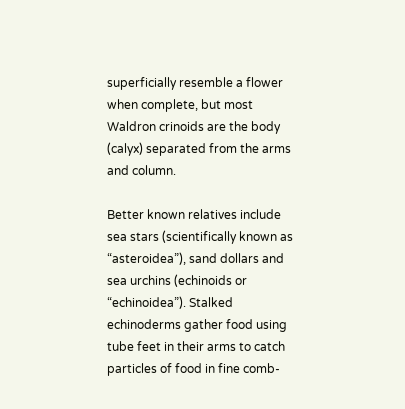superficially resemble a flower when complete, but most Waldron crinoids are the body (calyx) separated from the arms and column.

Better known relatives include sea stars (scientifically known as “asteroidea”), sand dollars and sea urchins (echinoids or “echinoidea”). Stalked echinoderms gather food using tube feet in their arms to catch particles of food in fine comb-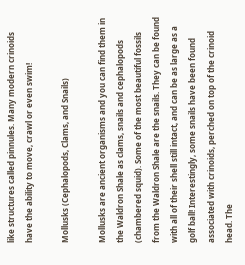like structures called pinnules. Many modern crinoids have the ability to move, crawl or even swim!

Mollusks (Cephalopods, Clams, and Snails)

Mollusks are ancient organisms and you can find them in the Waldron Shale as clams, snails and cephalopods (chambered squid). Some of the most beautiful fossils from the Waldron Shale are the snails. They can be found with all of their shell still intact, and can be as large as a golf ball! Interestingly, some snails have been found associated with crinoids, perched on top of the crinoid head. The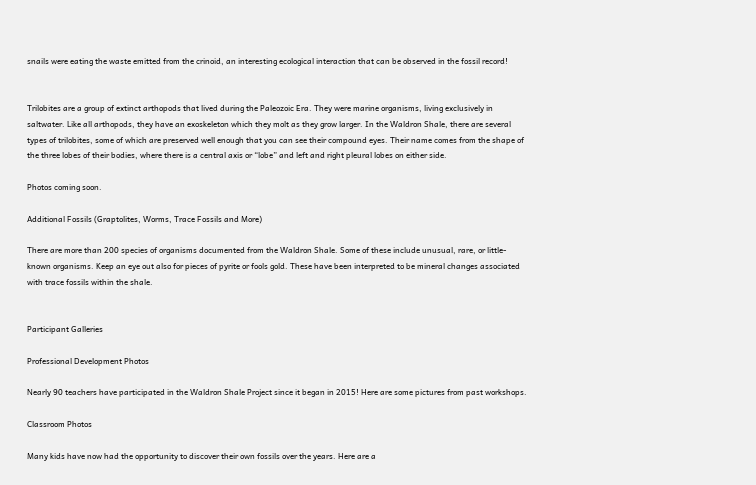snails were eating the waste emitted from the crinoid, an interesting ecological interaction that can be observed in the fossil record!


Trilobites are a group of extinct arthopods that lived during the Paleozoic Era. They were marine organisms, living exclusively in saltwater. Like all arthopods, they have an exoskeleton which they molt as they grow larger. In the Waldron Shale, there are several types of trilobites, some of which are preserved well enough that you can see their compound eyes. Their name comes from the shape of the three lobes of their bodies, where there is a central axis or “lobe” and left and right pleural lobes on either side.

Photos coming soon.

Additional Fossils (Graptolites, Worms, Trace Fossils and More)

There are more than 200 species of organisms documented from the Waldron Shale. Some of these include unusual, rare, or little-known organisms. Keep an eye out also for pieces of pyrite or fools gold. These have been interpreted to be mineral changes associated with trace fossils within the shale.


Participant Galleries

Professional Development Photos

Nearly 90 teachers have participated in the Waldron Shale Project since it began in 2015! Here are some pictures from past workshops.

Classroom Photos

Many kids have now had the opportunity to discover their own fossils over the years. Here are a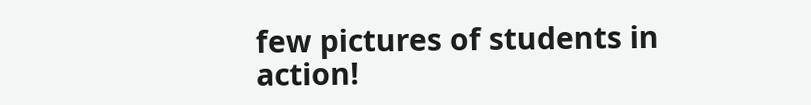few pictures of students in action!